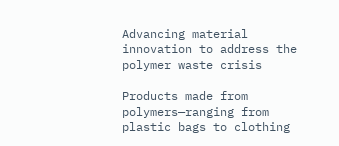Advancing material innovation to address the polymer waste crisis

Products made from polymers—ranging from plastic bags to clothing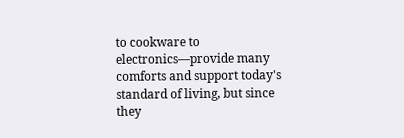to cookware to electronics—provide many comforts and support today's standard of living, but since they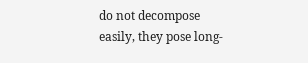do not decompose easily, they pose long-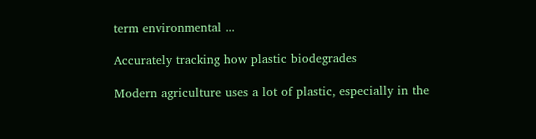term environmental ...

Accurately tracking how plastic biodegrades

Modern agriculture uses a lot of plastic, especially in the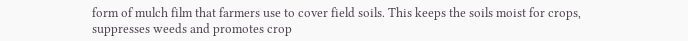form of mulch film that farmers use to cover field soils. This keeps the soils moist for crops, suppresses weeds and promotes crop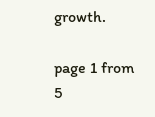growth.

page 1 from 5